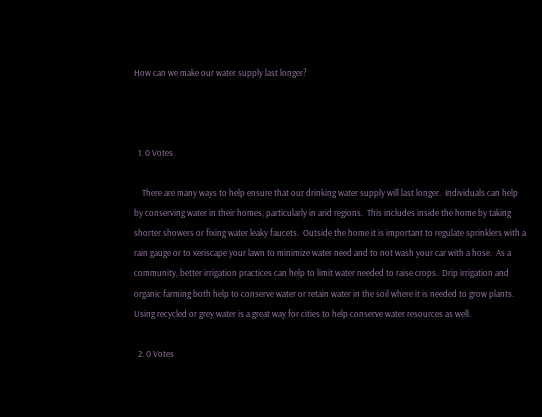How can we make our water supply last longer?



  1. 0 Votes

    There are many ways to help ensure that our drinking water supply will last longer.  Individuals can help by conserving water in their homes, particularly in arid regions.  This includes inside the home by taking shorter showers or fixing water leaky faucets.  Outside the home it is important to regulate sprinklers with a rain gauge or to xeriscape your lawn to minimize water need and to not wash your car with a hose.  As a community, better irrigation practices can help to limit water needed to raise crops.  Drip irrigation and organic farming both help to conserve water or retain water in the soil where it is needed to grow plants.  Using recycled or grey water is a great way for cities to help conserve water resources as well.

  2. 0 Votes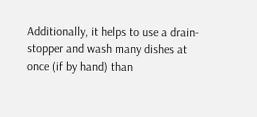Additionally, it helps to use a drain-stopper and wash many dishes at once (if by hand) than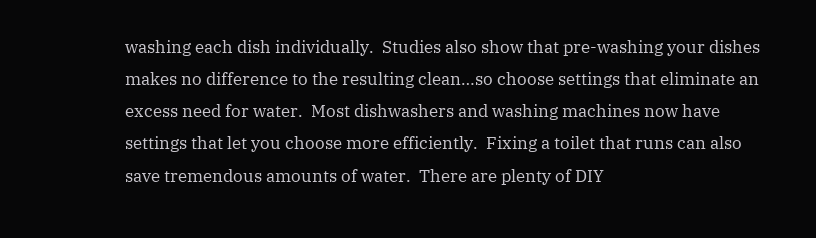washing each dish individually.  Studies also show that pre-washing your dishes makes no difference to the resulting clean…so choose settings that eliminate an excess need for water.  Most dishwashers and washing machines now have settings that let you choose more efficiently.  Fixing a toilet that runs can also save tremendous amounts of water.  There are plenty of DIY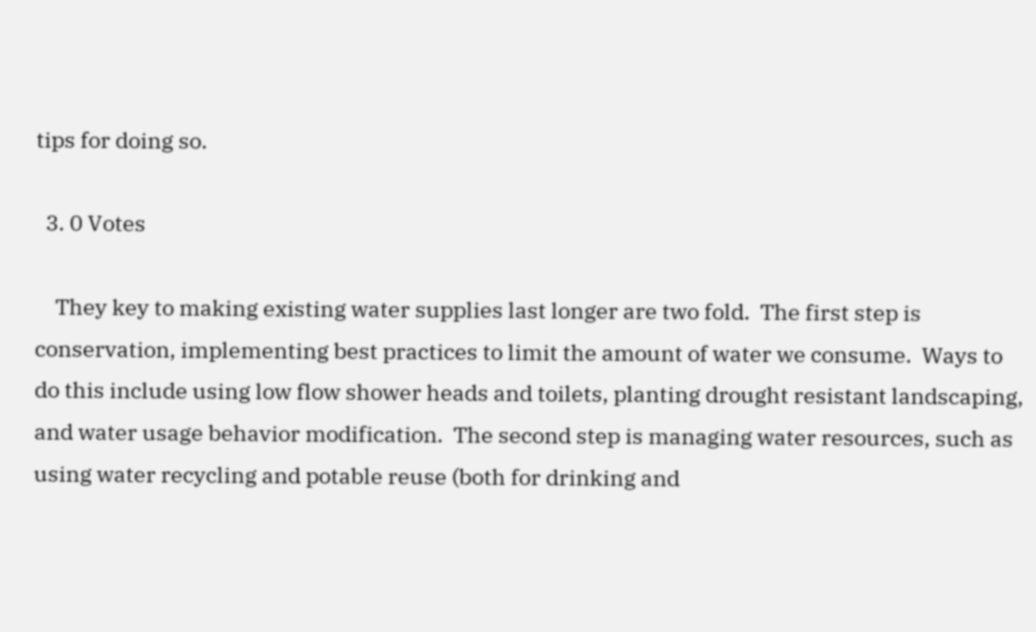tips for doing so.

  3. 0 Votes

    They key to making existing water supplies last longer are two fold.  The first step is conservation, implementing best practices to limit the amount of water we consume.  Ways to do this include using low flow shower heads and toilets, planting drought resistant landscaping, and water usage behavior modification.  The second step is managing water resources, such as using water recycling and potable reuse (both for drinking and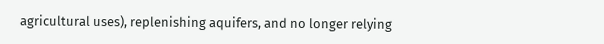agricultural uses), replenishing aquifers, and no longer relying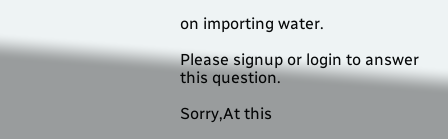on importing water.

Please signup or login to answer this question.

Sorry,At this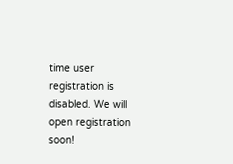time user registration is disabled. We will open registration soon!